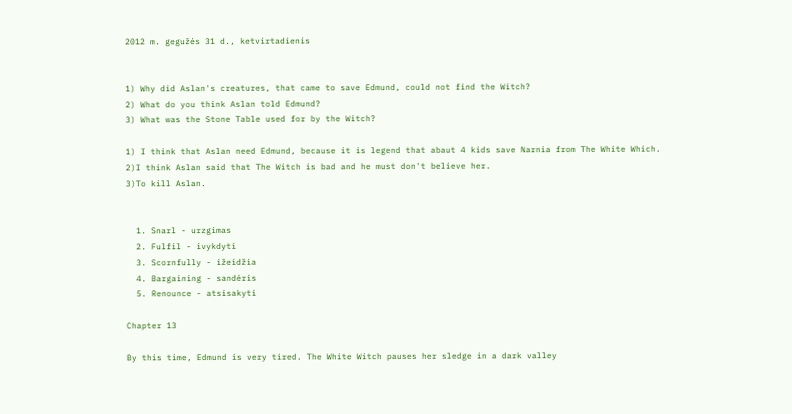2012 m. gegužės 31 d., ketvirtadienis


1) Why did Aslan's creatures, that came to save Edmund, could not find the Witch?
2) What do you think Aslan told Edmund?
3) What was the Stone Table used for by the Witch?

1) I think that Aslan need Edmund, because it is legend that abaut 4 kids save Narnia from The White Which.
2)I think Aslan said that The Witch is bad and he must don't believe her.
3)To kill Aslan.


  1. Snarl - urzgimas
  2. Fulfil - ivykdyti
  3. Scornfully - ižeidžia
  4. Bargaining - sandėris
  5. Renounce - atsisakyti

Chapter 13

By this time, Edmund is very tired. The White Witch pauses her sledge in a dark valley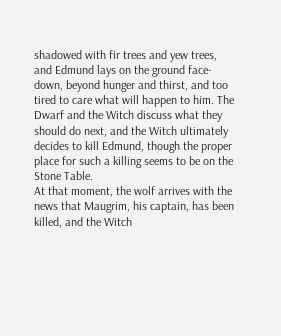shadowed with fir trees and yew trees, and Edmund lays on the ground face-down, beyond hunger and thirst, and too tired to care what will happen to him. The Dwarf and the Witch discuss what they should do next, and the Witch ultimately decides to kill Edmund, though the proper place for such a killing seems to be on the Stone Table.
At that moment, the wolf arrives with the news that Maugrim, his captain, has been killed, and the Witch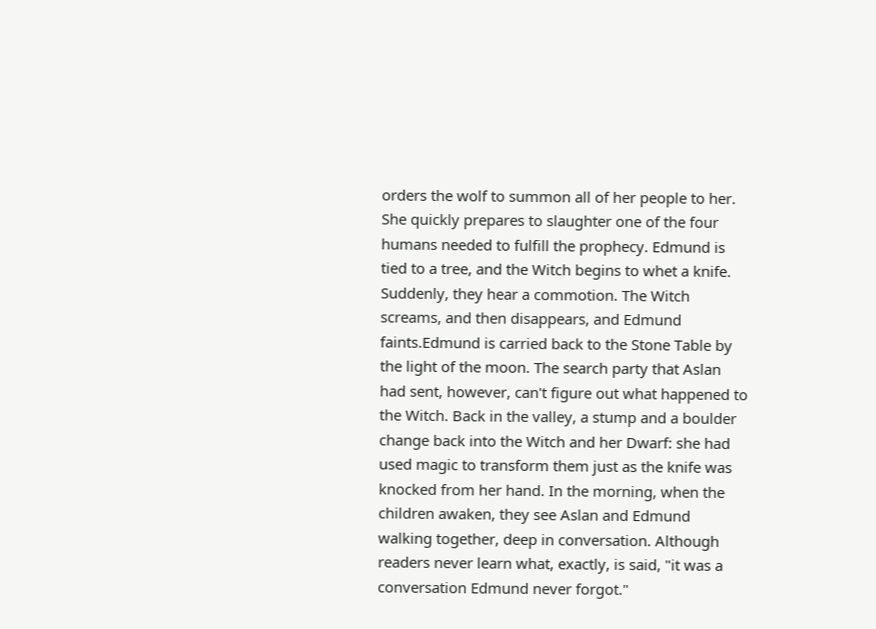orders the wolf to summon all of her people to her. She quickly prepares to slaughter one of the four humans needed to fulfill the prophecy. Edmund is tied to a tree, and the Witch begins to whet a knife. Suddenly, they hear a commotion. The Witch screams, and then disappears, and Edmund faints.Edmund is carried back to the Stone Table by the light of the moon. The search party that Aslan had sent, however, can't figure out what happened to the Witch. Back in the valley, a stump and a boulder change back into the Witch and her Dwarf: she had used magic to transform them just as the knife was knocked from her hand. In the morning, when the children awaken, they see Aslan and Edmund walking together, deep in conversation. Although readers never learn what, exactly, is said, "it was a conversation Edmund never forgot."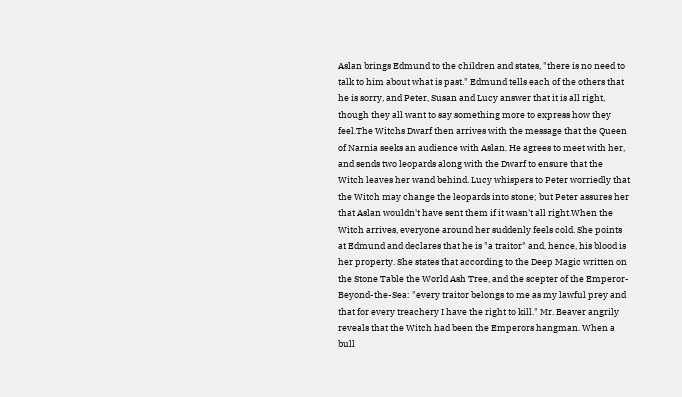Aslan brings Edmund to the children and states, "there is no need to talk to him about what is past." Edmund tells each of the others that he is sorry, and Peter, Susan and Lucy answer that it is all right, though they all want to say something more to express how they feel.The Witchs Dwarf then arrives with the message that the Queen of Narnia seeks an audience with Aslan. He agrees to meet with her, and sends two leopards along with the Dwarf to ensure that the Witch leaves her wand behind. Lucy whispers to Peter worriedly that the Witch may change the leopards into stone; but Peter assures her that Aslan wouldn't have sent them if it wasn't all right.When the Witch arrives, everyone around her suddenly feels cold. She points at Edmund and declares that he is "a traitor" and, hence, his blood is her property. She states that according to the Deep Magic written on the Stone Table the World Ash Tree, and the scepter of the Emperor-Beyond-the-Sea: "every traitor belongs to me as my lawful prey and that for every treachery I have the right to kill." Mr. Beaver angrily reveals that the Witch had been the Emperors hangman. When a bull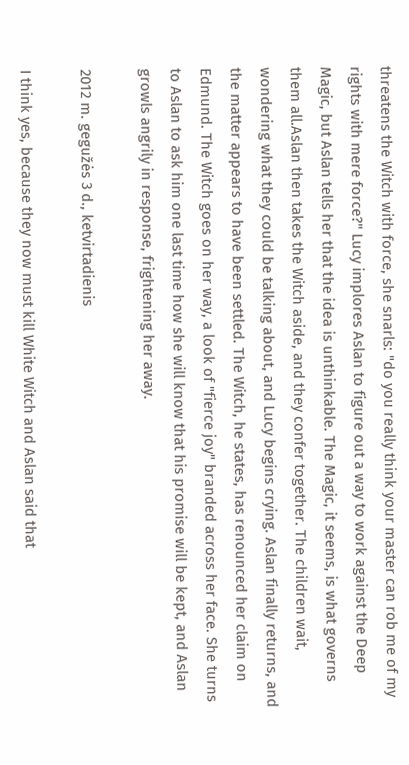threatens the Witch with force, she snarls: "do you really think your master can rob me of my rights with mere force?" Lucy implores Aslan to figure out a way to work against the Deep Magic, but Aslan tells her that the idea is unthinkable. The Magic, it seems, is what governs them all.Aslan then takes the Witch aside, and they confer together. The children wait, wondering what they could be talking about, and Lucy begins crying. Aslan finally returns, and the matter appears to have been settled. The Witch, he states, has renounced her claim on Edmund. The Witch goes on her way, a look of "fierce joy" branded across her face. She turns to Aslan to ask him one last time how she will know that his promise will be kept, and Aslan growls angrily in response, frightening her away.

2012 m. gegužės 3 d., ketvirtadienis

I think yes, because they now must kill White Witch and Aslan said that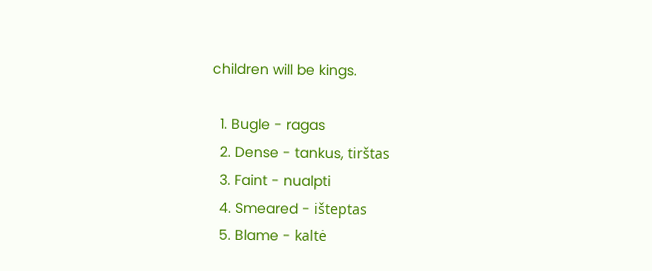children will be kings.

  1. Bugle - ragas
  2. Dense - tankus, tirštas
  3. Faint - nualpti
  4. Smeared - išteptas
  5. Blame - kaltė